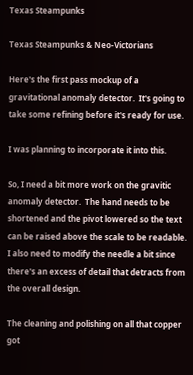Texas Steampunks

Texas Steampunks & Neo-Victorians

Here's the first pass mockup of a gravitational anomaly detector.  It's going to take some refining before it's ready for use.

I was planning to incorporate it into this.

So, I need a bit more work on the gravitic anomaly detector.  The hand needs to be shortened and the pivot lowered so the text can be raised above the scale to be readable.  I also need to modify the needle a bit since there's an excess of detail that detracts from the overall design.

The cleaning and polishing on all that copper got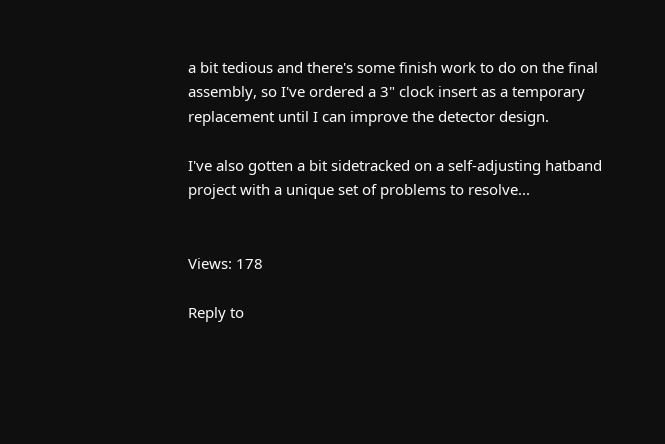a bit tedious and there's some finish work to do on the final assembly, so I've ordered a 3" clock insert as a temporary replacement until I can improve the detector design.

I've also gotten a bit sidetracked on a self-adjusting hatband project with a unique set of problems to resolve...


Views: 178

Reply to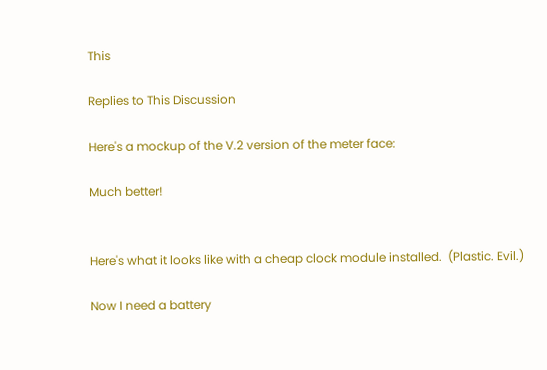This

Replies to This Discussion

Here's a mockup of the V.2 version of the meter face:

Much better!


Here's what it looks like with a cheap clock module installed.  (Plastic. Evil.)

Now I need a battery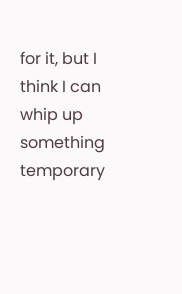for it, but I think I can whip up something temporary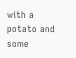with a potato and some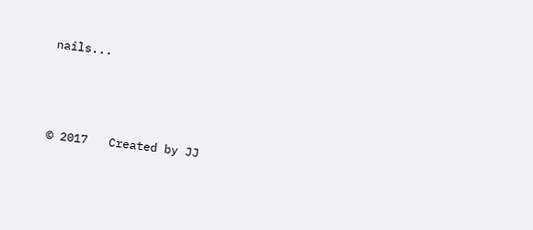nails...



© 2017   Created by JJ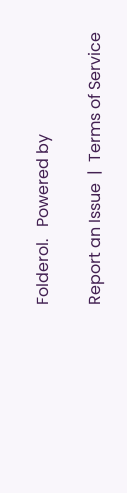Folderol.   Powered by

Report an Issue  |  Terms of Service